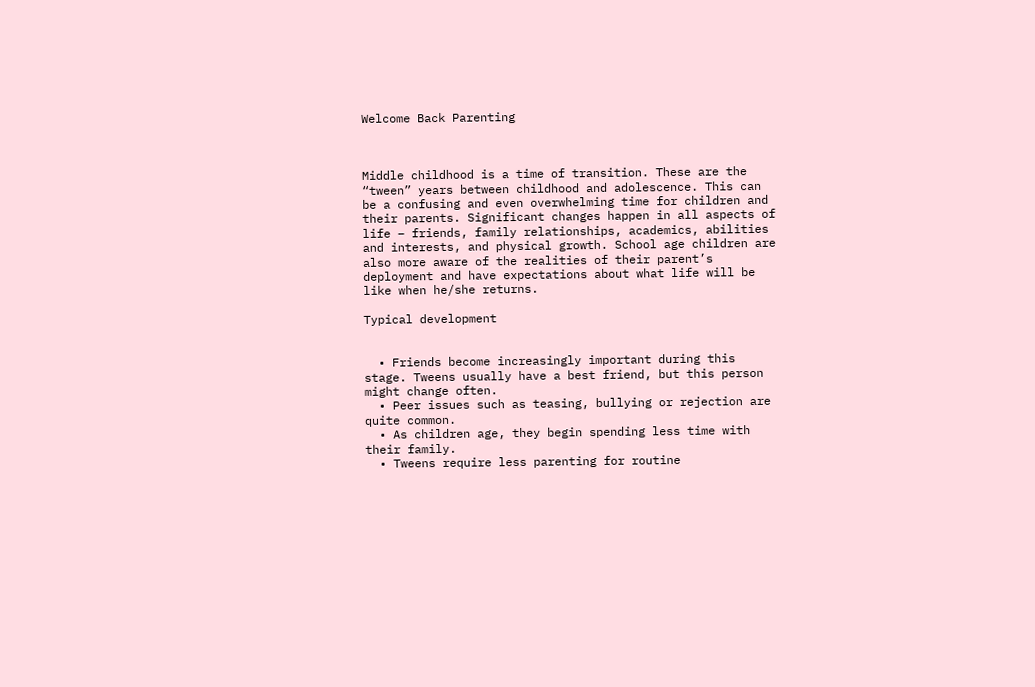Welcome Back Parenting



Middle childhood is a time of transition. These are the “tween” years between childhood and adolescence. This can be a confusing and even overwhelming time for children and their parents. Significant changes happen in all aspects of life – friends, family relationships, academics, abilities and interests, and physical growth. School age children are also more aware of the realities of their parent’s deployment and have expectations about what life will be like when he/she returns.

Typical development


  • Friends become increasingly important during this stage. Tweens usually have a best friend, but this person might change often.
  • Peer issues such as teasing, bullying or rejection are quite common.
  • As children age, they begin spending less time with their family.
  • Tweens require less parenting for routine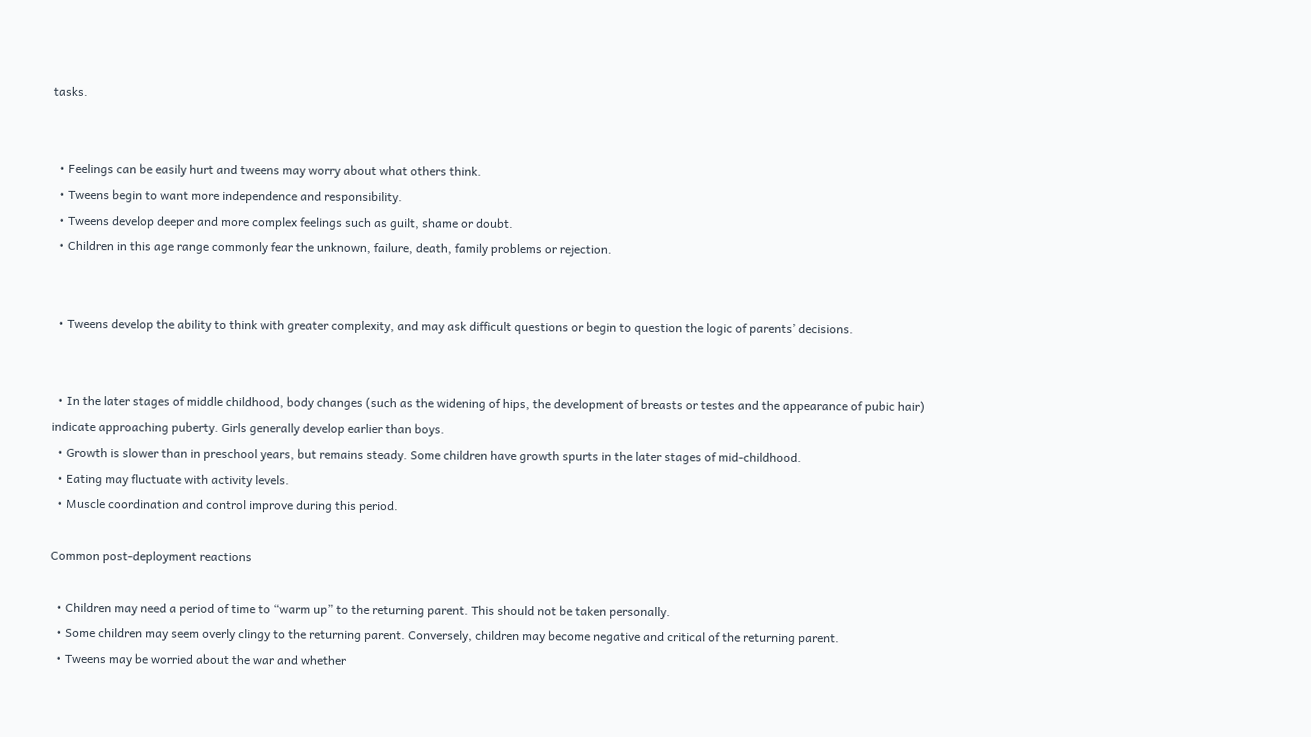tasks.


  • Feelings can be easily hurt and tweens may worry about what others think.
  • Tweens begin to want more independence and responsibility.
  • Tweens develop deeper and more complex feelings such as guilt, shame or doubt.
  • Children in this age range commonly fear the unknown, failure, death, family problems or rejection.


  • Tweens develop the ability to think with greater complexity, and may ask difficult questions or begin to question the logic of parents’ decisions.


  • In the later stages of middle childhood, body changes (such as the widening of hips, the development of breasts or testes and the appearance of pubic hair) indicate approaching puberty. Girls generally develop earlier than boys.
  • Growth is slower than in preschool years, but remains steady. Some children have growth spurts in the later stages of mid-childhood.
  • Eating may fluctuate with activity levels.
  • Muscle coordination and control improve during this period.

Common post-deployment reactions

  • Children may need a period of time to “warm up” to the returning parent. This should not be taken personally.
  • Some children may seem overly clingy to the returning parent. Conversely, children may become negative and critical of the returning parent.
  • Tweens may be worried about the war and whether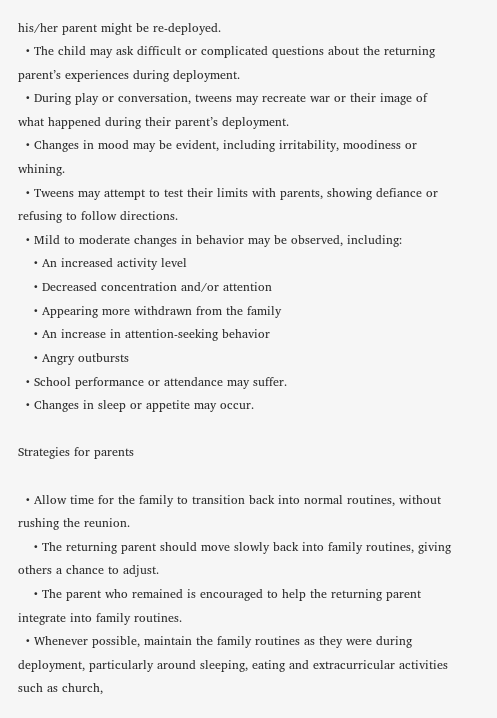his/her parent might be re-deployed.
  • The child may ask difficult or complicated questions about the returning parent’s experiences during deployment.
  • During play or conversation, tweens may recreate war or their image of what happened during their parent’s deployment.
  • Changes in mood may be evident, including irritability, moodiness or whining.
  • Tweens may attempt to test their limits with parents, showing defiance or refusing to follow directions.
  • Mild to moderate changes in behavior may be observed, including:
    • An increased activity level
    • Decreased concentration and/or attention
    • Appearing more withdrawn from the family
    • An increase in attention-seeking behavior
    • Angry outbursts
  • School performance or attendance may suffer.
  • Changes in sleep or appetite may occur.

Strategies for parents

  • Allow time for the family to transition back into normal routines, without rushing the reunion.
    • The returning parent should move slowly back into family routines, giving others a chance to adjust.
    • The parent who remained is encouraged to help the returning parent integrate into family routines.
  • Whenever possible, maintain the family routines as they were during deployment, particularly around sleeping, eating and extracurricular activities such as church,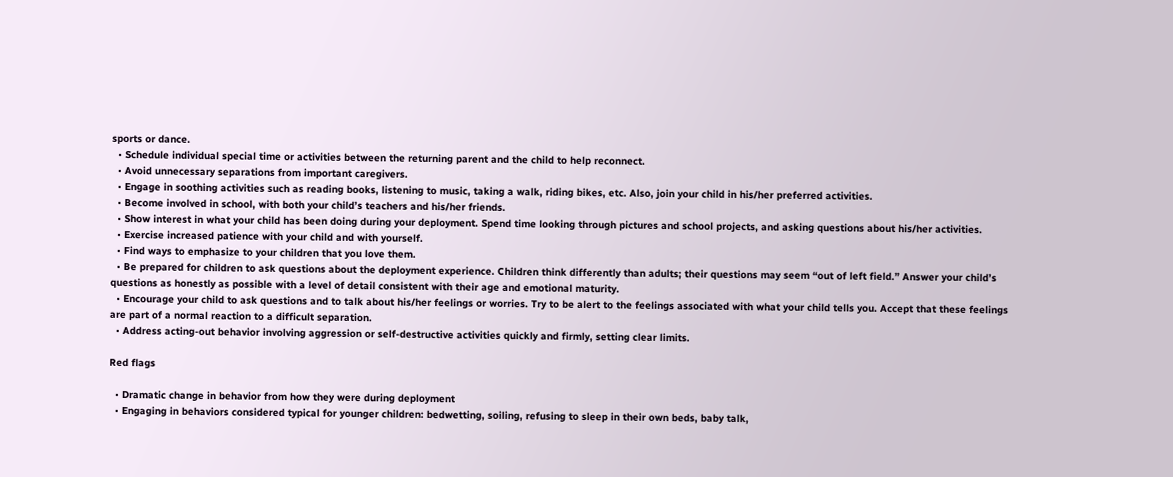sports or dance.
  • Schedule individual special time or activities between the returning parent and the child to help reconnect.
  • Avoid unnecessary separations from important caregivers.
  • Engage in soothing activities such as reading books, listening to music, taking a walk, riding bikes, etc. Also, join your child in his/her preferred activities.
  • Become involved in school, with both your child’s teachers and his/her friends.
  • Show interest in what your child has been doing during your deployment. Spend time looking through pictures and school projects, and asking questions about his/her activities.
  • Exercise increased patience with your child and with yourself.
  • Find ways to emphasize to your children that you love them.
  • Be prepared for children to ask questions about the deployment experience. Children think differently than adults; their questions may seem “out of left field.” Answer your child’s questions as honestly as possible with a level of detail consistent with their age and emotional maturity.
  • Encourage your child to ask questions and to talk about his/her feelings or worries. Try to be alert to the feelings associated with what your child tells you. Accept that these feelings are part of a normal reaction to a difficult separation.
  • Address acting-out behavior involving aggression or self-destructive activities quickly and firmly, setting clear limits.

Red flags

  • Dramatic change in behavior from how they were during deployment
  • Engaging in behaviors considered typical for younger children: bedwetting, soiling, refusing to sleep in their own beds, baby talk,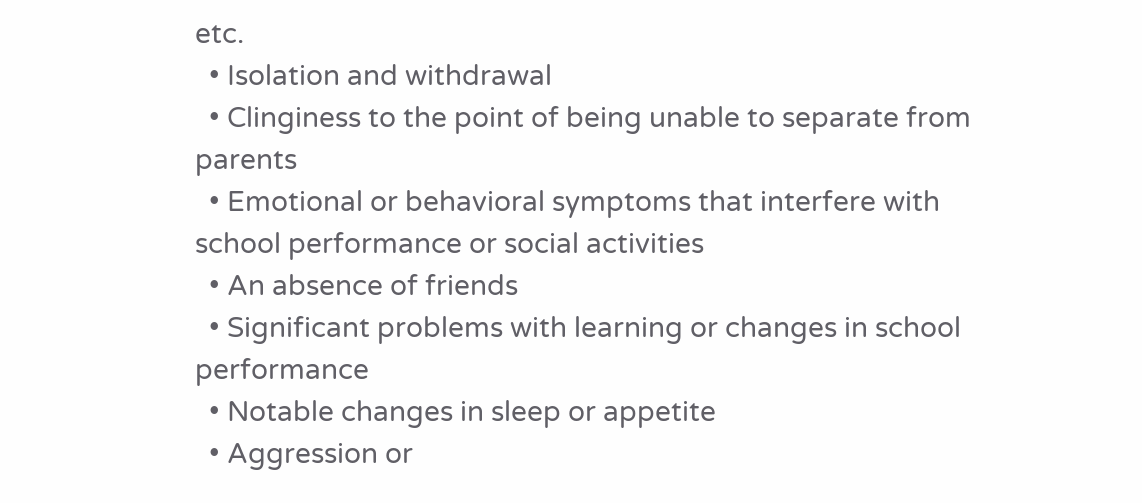etc.
  • Isolation and withdrawal
  • Clinginess to the point of being unable to separate from parents
  • Emotional or behavioral symptoms that interfere with school performance or social activities
  • An absence of friends
  • Significant problems with learning or changes in school performance
  • Notable changes in sleep or appetite
  • Aggression or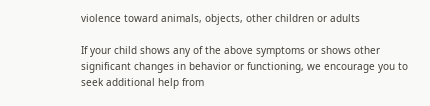violence toward animals, objects, other children or adults

If your child shows any of the above symptoms or shows other significant changes in behavior or functioning, we encourage you to seek additional help from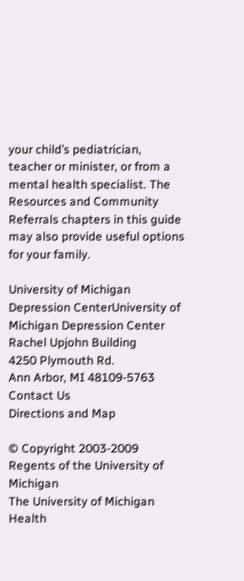your child’s pediatrician, teacher or minister, or from a mental health specialist. The Resources and Community Referrals chapters in this guide may also provide useful options for your family.

University of Michigan Depression CenterUniversity of Michigan Depression Center
Rachel Upjohn Building
4250 Plymouth Rd.
Ann Arbor, MI 48109-5763
Contact Us
Directions and Map

© Copyright 2003-2009 Regents of the University of Michigan
The University of Michigan Health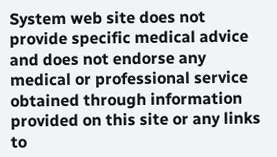System web site does not provide specific medical advice and does not endorse any medical or professional service obtained through information provided on this site or any links to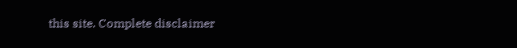this site. Complete disclaimer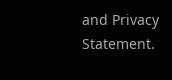and Privacy Statement.